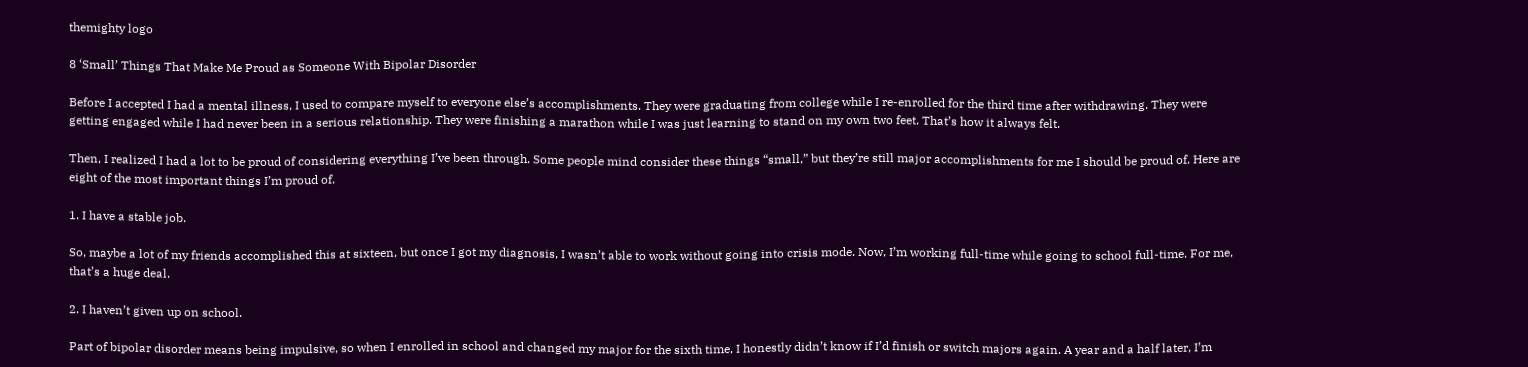themighty logo

8 ‘Small’ Things That Make Me Proud as Someone With Bipolar Disorder

Before I accepted I had a mental illness, I used to compare myself to everyone else’s accomplishments. They were graduating from college while I re-enrolled for the third time after withdrawing. They were getting engaged while I had never been in a serious relationship. They were finishing a marathon while I was just learning to stand on my own two feet. That’s how it always felt.

Then, I realized I had a lot to be proud of considering everything I’ve been through. Some people mind consider these things “small,” but they’re still major accomplishments for me I should be proud of. Here are eight of the most important things I’m proud of.

1. I have a stable job.

So, maybe a lot of my friends accomplished this at sixteen, but once I got my diagnosis, I wasn’t able to work without going into crisis mode. Now, I’m working full-time while going to school full-time. For me, that’s a huge deal.

2. I haven’t given up on school.

Part of bipolar disorder means being impulsive, so when I enrolled in school and changed my major for the sixth time, I honestly didn’t know if I’d finish or switch majors again. A year and a half later, I’m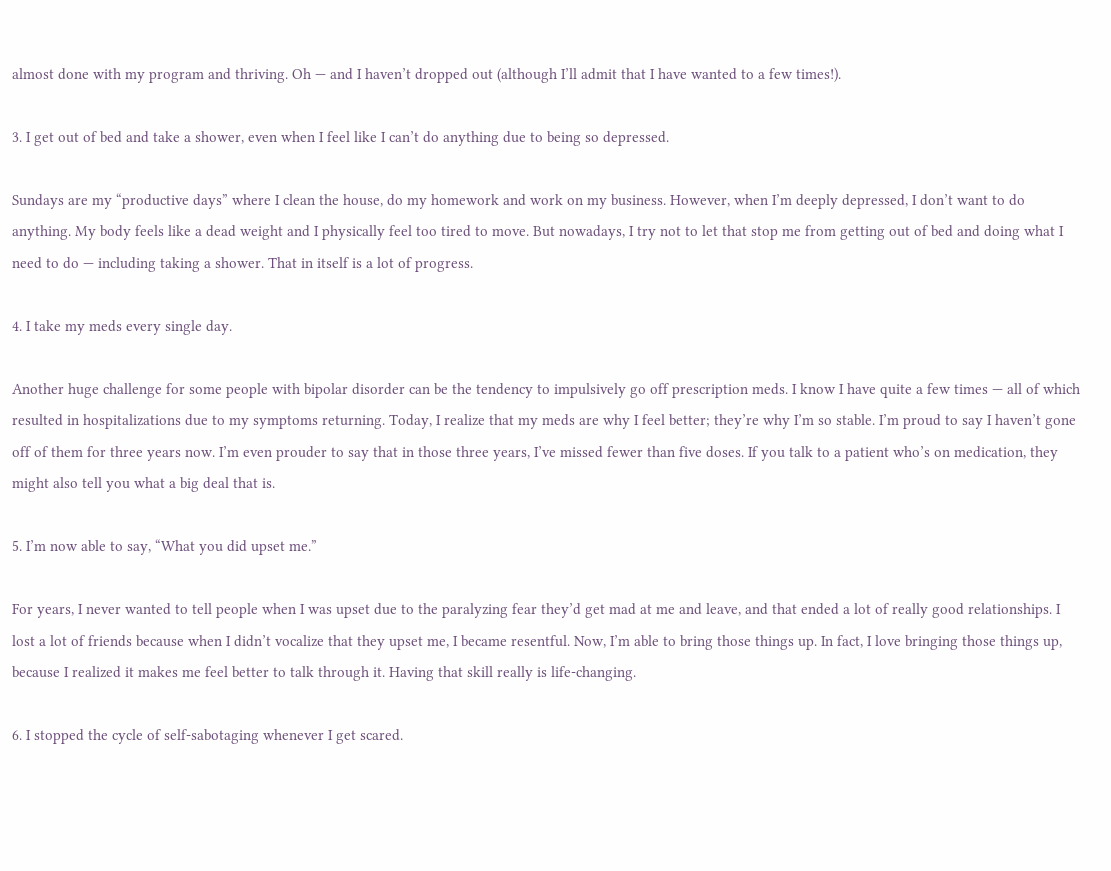almost done with my program and thriving. Oh — and I haven’t dropped out (although I’ll admit that I have wanted to a few times!).

3. I get out of bed and take a shower, even when I feel like I can’t do anything due to being so depressed.

Sundays are my “productive days” where I clean the house, do my homework and work on my business. However, when I’m deeply depressed, I don’t want to do anything. My body feels like a dead weight and I physically feel too tired to move. But nowadays, I try not to let that stop me from getting out of bed and doing what I need to do — including taking a shower. That in itself is a lot of progress.

4. I take my meds every single day.

Another huge challenge for some people with bipolar disorder can be the tendency to impulsively go off prescription meds. I know I have quite a few times — all of which resulted in hospitalizations due to my symptoms returning. Today, I realize that my meds are why I feel better; they’re why I’m so stable. I’m proud to say I haven’t gone off of them for three years now. I’m even prouder to say that in those three years, I’ve missed fewer than five doses. If you talk to a patient who’s on medication, they might also tell you what a big deal that is.

5. I’m now able to say, “What you did upset me.”

For years, I never wanted to tell people when I was upset due to the paralyzing fear they’d get mad at me and leave, and that ended a lot of really good relationships. I lost a lot of friends because when I didn’t vocalize that they upset me, I became resentful. Now, I’m able to bring those things up. In fact, I love bringing those things up, because I realized it makes me feel better to talk through it. Having that skill really is life-changing.

6. I stopped the cycle of self-sabotaging whenever I get scared.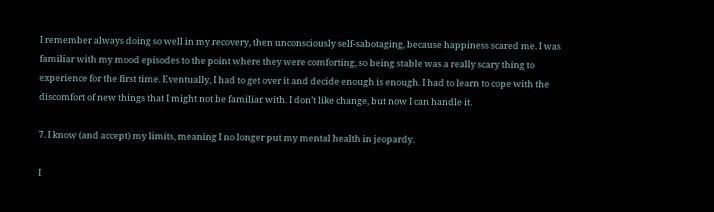I remember always doing so well in my recovery, then unconsciously self-sabotaging, because happiness scared me. I was familiar with my mood episodes to the point where they were comforting, so being stable was a really scary thing to experience for the first time. Eventually, I had to get over it and decide enough is enough. I had to learn to cope with the discomfort of new things that I might not be familiar with. I don’t like change, but now I can handle it.

7. I know (and accept) my limits, meaning I no longer put my mental health in jeopardy.

I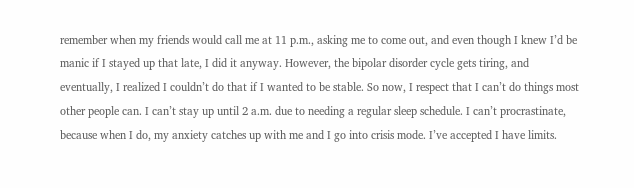remember when my friends would call me at 11 p.m., asking me to come out, and even though I knew I’d be manic if I stayed up that late, I did it anyway. However, the bipolar disorder cycle gets tiring, and eventually, I realized I couldn’t do that if I wanted to be stable. So now, I respect that I can’t do things most other people can. I can’t stay up until 2 a.m. due to needing a regular sleep schedule. I can’t procrastinate, because when I do, my anxiety catches up with me and I go into crisis mode. I’ve accepted I have limits.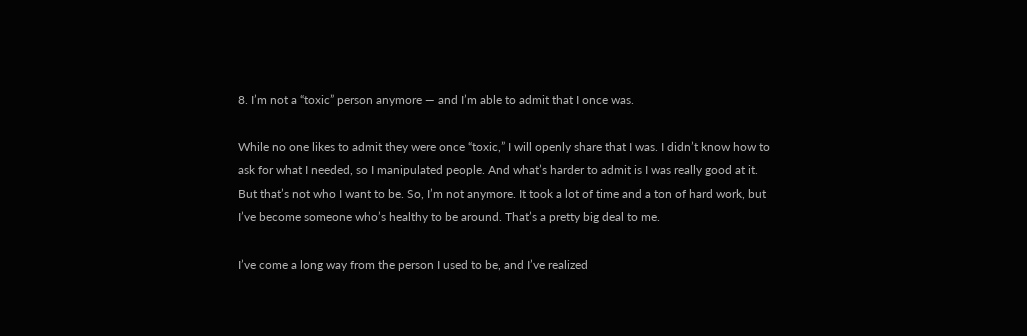8. I’m not a “toxic” person anymore — and I’m able to admit that I once was.

While no one likes to admit they were once “toxic,” I will openly share that I was. I didn’t know how to ask for what I needed, so I manipulated people. And what’s harder to admit is I was really good at it. But that’s not who I want to be. So, I’m not anymore. It took a lot of time and a ton of hard work, but I’ve become someone who’s healthy to be around. That’s a pretty big deal to me.

I’ve come a long way from the person I used to be, and I’ve realized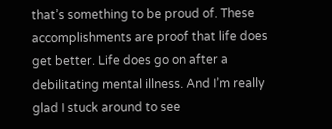that’s something to be proud of. These accomplishments are proof that life does get better. Life does go on after a debilitating mental illness. And I’m really glad I stuck around to see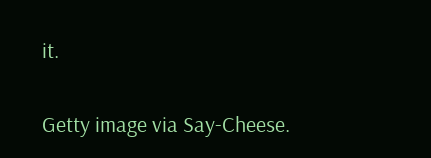it.

Getty image via Say-Cheese.